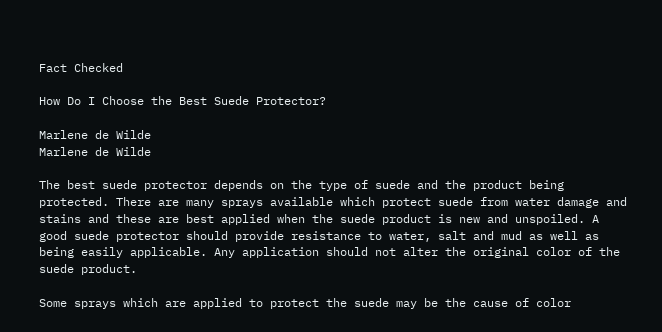Fact Checked

How Do I Choose the Best Suede Protector?

Marlene de Wilde
Marlene de Wilde

The best suede protector depends on the type of suede and the product being protected. There are many sprays available which protect suede from water damage and stains and these are best applied when the suede product is new and unspoiled. A good suede protector should provide resistance to water, salt and mud as well as being easily applicable. Any application should not alter the original color of the suede product.

Some sprays which are applied to protect the suede may be the cause of color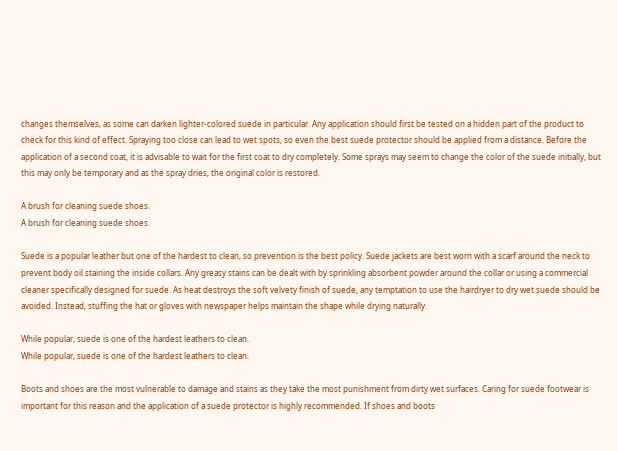changes themselves, as some can darken lighter-colored suede in particular. Any application should first be tested on a hidden part of the product to check for this kind of effect. Spraying too close can lead to wet spots, so even the best suede protector should be applied from a distance. Before the application of a second coat, it is advisable to wait for the first coat to dry completely. Some sprays may seem to change the color of the suede initially, but this may only be temporary and as the spray dries, the original color is restored.

A brush for cleaning suede shoes.
A brush for cleaning suede shoes.

Suede is a popular leather but one of the hardest to clean, so prevention is the best policy. Suede jackets are best worn with a scarf around the neck to prevent body oil staining the inside collars. Any greasy stains can be dealt with by sprinkling absorbent powder around the collar or using a commercial cleaner specifically designed for suede. As heat destroys the soft velvety finish of suede, any temptation to use the hairdryer to dry wet suede should be avoided. Instead, stuffing the hat or gloves with newspaper helps maintain the shape while drying naturally.

While popular, suede is one of the hardest leathers to clean.
While popular, suede is one of the hardest leathers to clean.

Boots and shoes are the most vulnerable to damage and stains as they take the most punishment from dirty wet surfaces. Caring for suede footwear is important for this reason and the application of a suede protector is highly recommended. If shoes and boots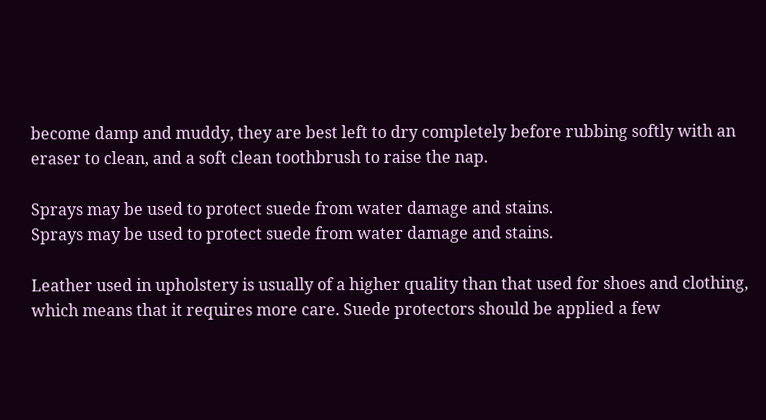become damp and muddy, they are best left to dry completely before rubbing softly with an eraser to clean, and a soft clean toothbrush to raise the nap.

Sprays may be used to protect suede from water damage and stains.
Sprays may be used to protect suede from water damage and stains.

Leather used in upholstery is usually of a higher quality than that used for shoes and clothing, which means that it requires more care. Suede protectors should be applied a few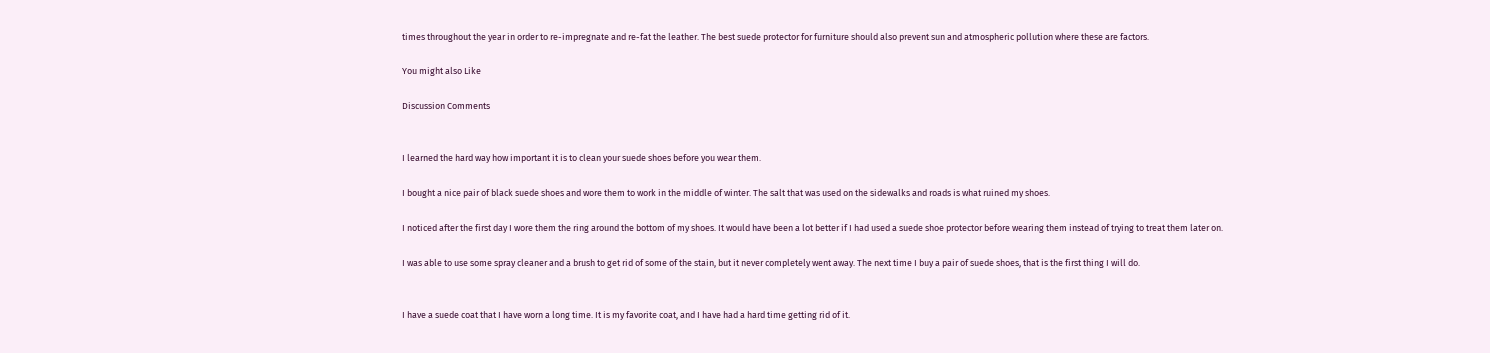times throughout the year in order to re-impregnate and re-fat the leather. The best suede protector for furniture should also prevent sun and atmospheric pollution where these are factors.

You might also Like

Discussion Comments


I learned the hard way how important it is to clean your suede shoes before you wear them.

I bought a nice pair of black suede shoes and wore them to work in the middle of winter. The salt that was used on the sidewalks and roads is what ruined my shoes.

I noticed after the first day I wore them the ring around the bottom of my shoes. It would have been a lot better if I had used a suede shoe protector before wearing them instead of trying to treat them later on.

I was able to use some spray cleaner and a brush to get rid of some of the stain, but it never completely went away. The next time I buy a pair of suede shoes, that is the first thing I will do.


I have a suede coat that I have worn a long time. It is my favorite coat, and I have had a hard time getting rid of it.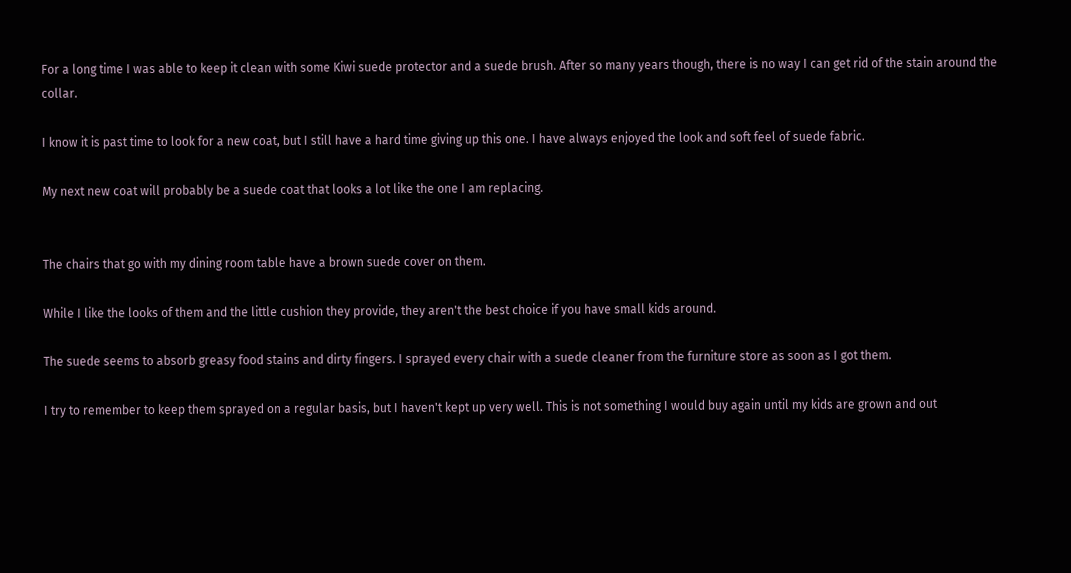For a long time I was able to keep it clean with some Kiwi suede protector and a suede brush. After so many years though, there is no way I can get rid of the stain around the collar.

I know it is past time to look for a new coat, but I still have a hard time giving up this one. I have always enjoyed the look and soft feel of suede fabric.

My next new coat will probably be a suede coat that looks a lot like the one I am replacing.


The chairs that go with my dining room table have a brown suede cover on them.

While I like the looks of them and the little cushion they provide, they aren't the best choice if you have small kids around.

The suede seems to absorb greasy food stains and dirty fingers. I sprayed every chair with a suede cleaner from the furniture store as soon as I got them.

I try to remember to keep them sprayed on a regular basis, but I haven't kept up very well. This is not something I would buy again until my kids are grown and out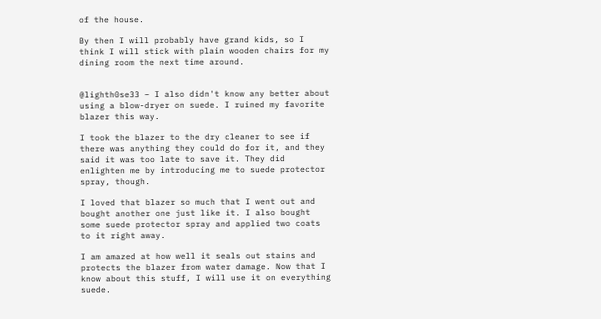of the house.

By then I will probably have grand kids, so I think I will stick with plain wooden chairs for my dining room the next time around.


@lighth0se33 – I also didn't know any better about using a blow-dryer on suede. I ruined my favorite blazer this way.

I took the blazer to the dry cleaner to see if there was anything they could do for it, and they said it was too late to save it. They did enlighten me by introducing me to suede protector spray, though.

I loved that blazer so much that I went out and bought another one just like it. I also bought some suede protector spray and applied two coats to it right away.

I am amazed at how well it seals out stains and protects the blazer from water damage. Now that I know about this stuff, I will use it on everything suede.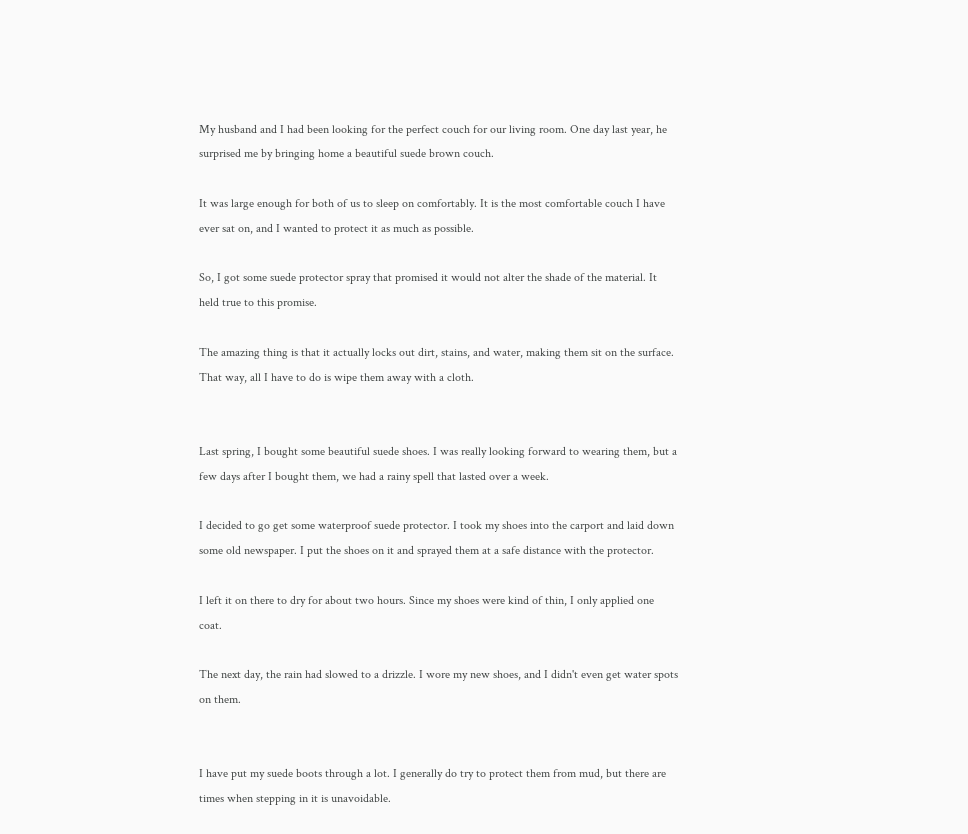My husband and I had been looking for the perfect couch for our living room. One day last year, he surprised me by bringing home a beautiful suede brown couch.

It was large enough for both of us to sleep on comfortably. It is the most comfortable couch I have ever sat on, and I wanted to protect it as much as possible.

So, I got some suede protector spray that promised it would not alter the shade of the material. It held true to this promise.

The amazing thing is that it actually locks out dirt, stains, and water, making them sit on the surface. That way, all I have to do is wipe them away with a cloth.


Last spring, I bought some beautiful suede shoes. I was really looking forward to wearing them, but a few days after I bought them, we had a rainy spell that lasted over a week.

I decided to go get some waterproof suede protector. I took my shoes into the carport and laid down some old newspaper. I put the shoes on it and sprayed them at a safe distance with the protector.

I left it on there to dry for about two hours. Since my shoes were kind of thin, I only applied one coat.

The next day, the rain had slowed to a drizzle. I wore my new shoes, and I didn't even get water spots on them.


I have put my suede boots through a lot. I generally do try to protect them from mud, but there are times when stepping in it is unavoidable.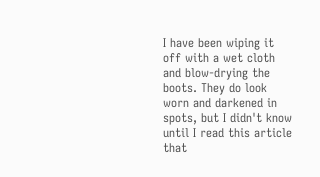I have been wiping it off with a wet cloth and blow-drying the boots. They do look worn and darkened in spots, but I didn't know until I read this article that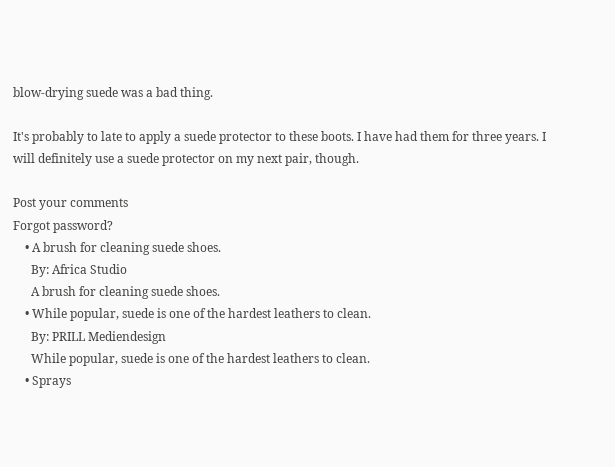blow-drying suede was a bad thing.

It's probably to late to apply a suede protector to these boots. I have had them for three years. I will definitely use a suede protector on my next pair, though.

Post your comments
Forgot password?
    • A brush for cleaning suede shoes.
      By: Africa Studio
      A brush for cleaning suede shoes.
    • While popular, suede is one of the hardest leathers to clean.
      By: PRILL Mediendesign
      While popular, suede is one of the hardest leathers to clean.
    • Sprays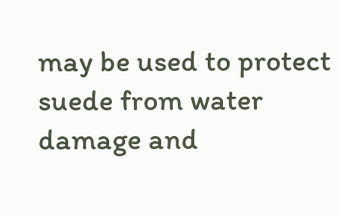may be used to protect suede from water damage and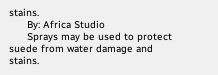stains.
      By: Africa Studio
      Sprays may be used to protect suede from water damage and stains.